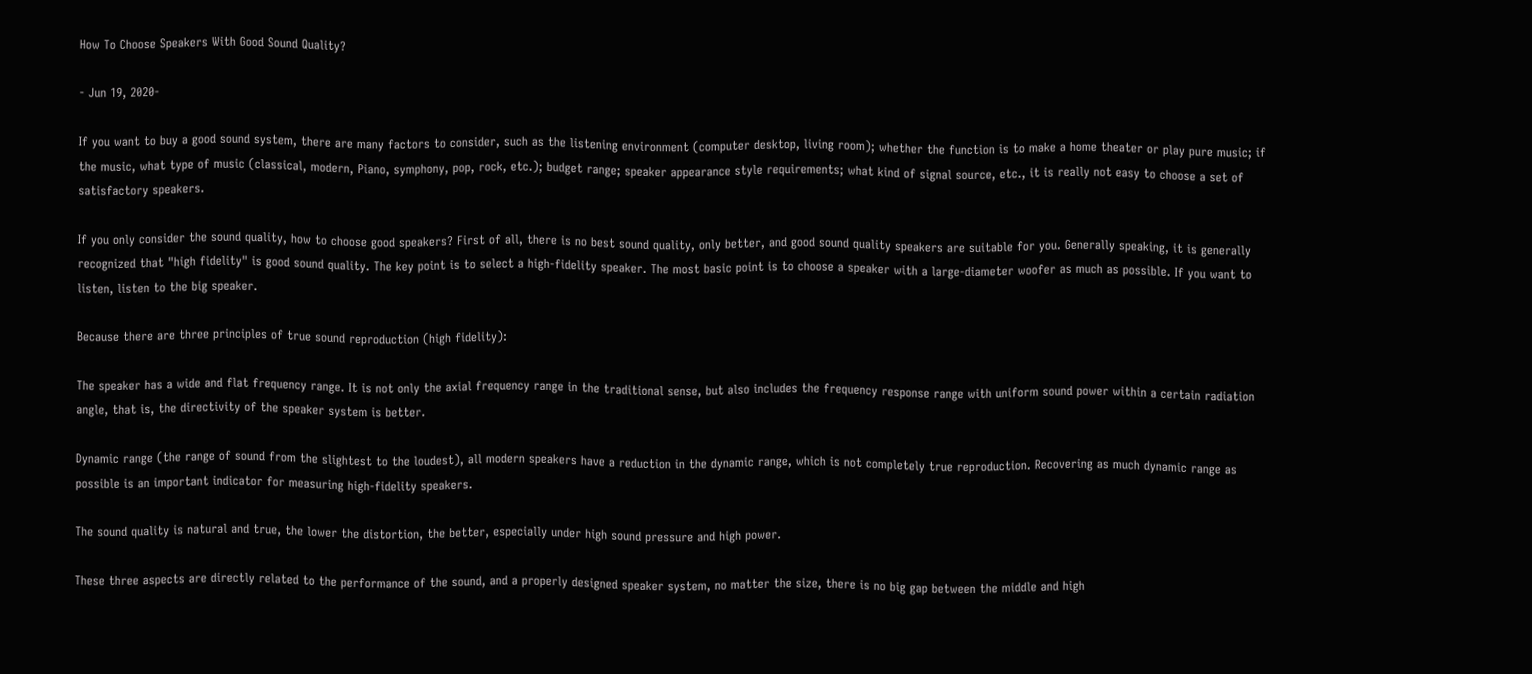How To Choose Speakers With Good Sound Quality?

- Jun 19, 2020-

If you want to buy a good sound system, there are many factors to consider, such as the listening environment (computer desktop, living room); whether the function is to make a home theater or play pure music; if the music, what type of music (classical, modern, Piano, symphony, pop, rock, etc.); budget range; speaker appearance style requirements; what kind of signal source, etc., it is really not easy to choose a set of satisfactory speakers.

If you only consider the sound quality, how to choose good speakers? First of all, there is no best sound quality, only better, and good sound quality speakers are suitable for you. Generally speaking, it is generally recognized that "high fidelity" is good sound quality. The key point is to select a high-fidelity speaker. The most basic point is to choose a speaker with a large-diameter woofer as much as possible. If you want to listen, listen to the big speaker.

Because there are three principles of true sound reproduction (high fidelity):

The speaker has a wide and flat frequency range. It is not only the axial frequency range in the traditional sense, but also includes the frequency response range with uniform sound power within a certain radiation angle, that is, the directivity of the speaker system is better.

Dynamic range (the range of sound from the slightest to the loudest), all modern speakers have a reduction in the dynamic range, which is not completely true reproduction. Recovering as much dynamic range as possible is an important indicator for measuring high-fidelity speakers.

The sound quality is natural and true, the lower the distortion, the better, especially under high sound pressure and high power.

These three aspects are directly related to the performance of the sound, and a properly designed speaker system, no matter the size, there is no big gap between the middle and high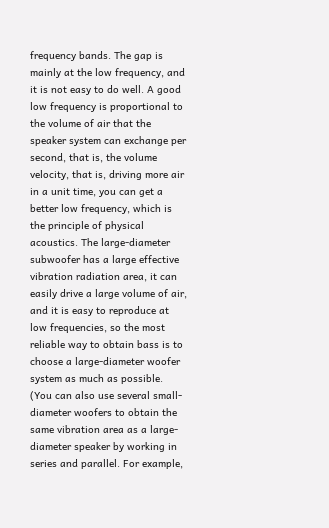frequency bands. The gap is mainly at the low frequency, and it is not easy to do well. A good low frequency is proportional to the volume of air that the speaker system can exchange per second, that is, the volume velocity, that is, driving more air in a unit time, you can get a better low frequency, which is the principle of physical acoustics. The large-diameter subwoofer has a large effective vibration radiation area, it can easily drive a large volume of air, and it is easy to reproduce at low frequencies, so the most reliable way to obtain bass is to choose a large-diameter woofer system as much as possible. (You can also use several small-diameter woofers to obtain the same vibration area as a large-diameter speaker by working in series and parallel. For example,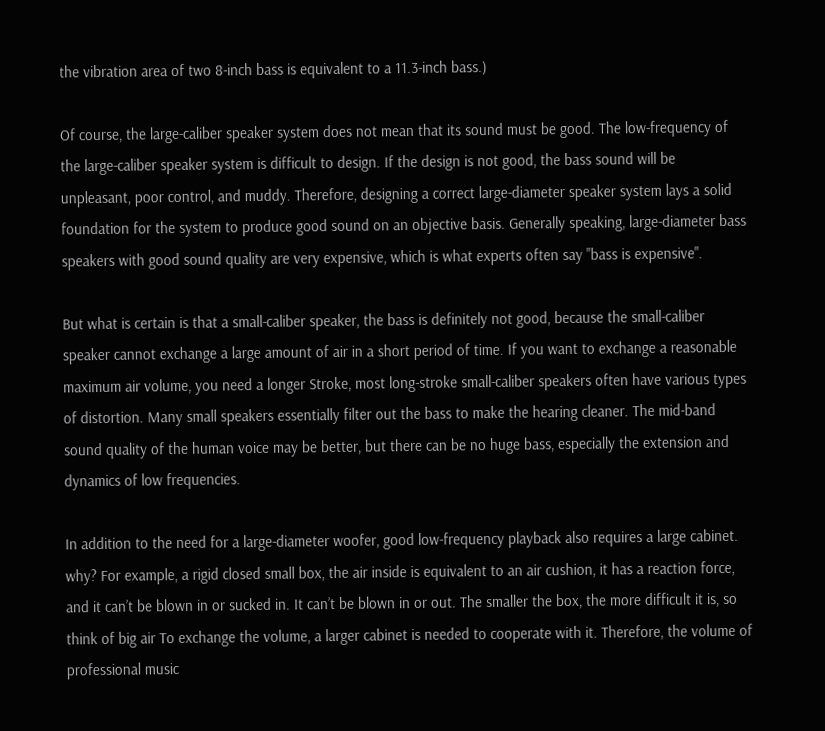the vibration area of two 8-inch bass is equivalent to a 11.3-inch bass.)

Of course, the large-caliber speaker system does not mean that its sound must be good. The low-frequency of the large-caliber speaker system is difficult to design. If the design is not good, the bass sound will be unpleasant, poor control, and muddy. Therefore, designing a correct large-diameter speaker system lays a solid foundation for the system to produce good sound on an objective basis. Generally speaking, large-diameter bass speakers with good sound quality are very expensive, which is what experts often say "bass is expensive".

But what is certain is that a small-caliber speaker, the bass is definitely not good, because the small-caliber speaker cannot exchange a large amount of air in a short period of time. If you want to exchange a reasonable maximum air volume, you need a longer Stroke, most long-stroke small-caliber speakers often have various types of distortion. Many small speakers essentially filter out the bass to make the hearing cleaner. The mid-band sound quality of the human voice may be better, but there can be no huge bass, especially the extension and dynamics of low frequencies.

In addition to the need for a large-diameter woofer, good low-frequency playback also requires a large cabinet. why? For example, a rigid closed small box, the air inside is equivalent to an air cushion, it has a reaction force, and it can’t be blown in or sucked in. It can’t be blown in or out. The smaller the box, the more difficult it is, so think of big air To exchange the volume, a larger cabinet is needed to cooperate with it. Therefore, the volume of professional music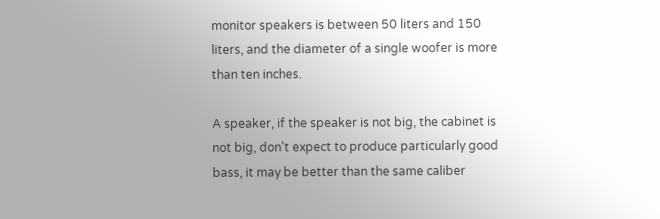monitor speakers is between 50 liters and 150 liters, and the diameter of a single woofer is more than ten inches.

A speaker, if the speaker is not big, the cabinet is not big, don't expect to produce particularly good bass, it may be better than the same caliber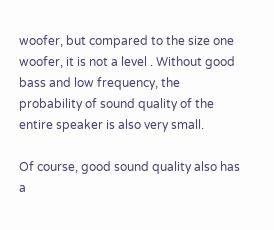woofer, but compared to the size one woofer, it is not a level . Without good bass and low frequency, the probability of sound quality of the entire speaker is also very small.

Of course, good sound quality also has a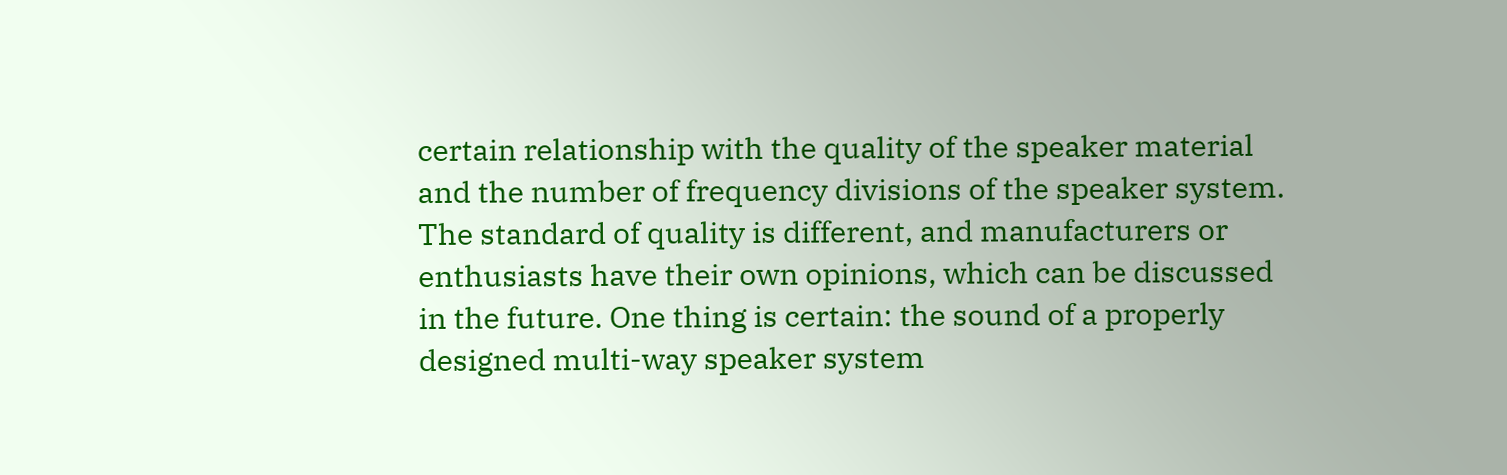certain relationship with the quality of the speaker material and the number of frequency divisions of the speaker system. The standard of quality is different, and manufacturers or enthusiasts have their own opinions, which can be discussed in the future. One thing is certain: the sound of a properly designed multi-way speaker system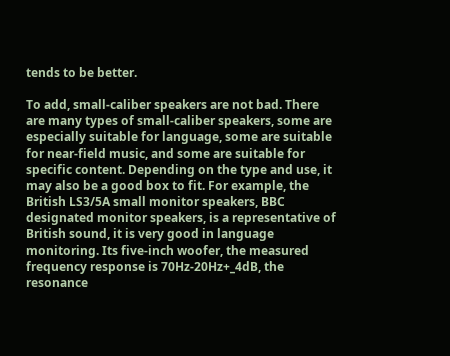tends to be better.

To add, small-caliber speakers are not bad. There are many types of small-caliber speakers, some are especially suitable for language, some are suitable for near-field music, and some are suitable for specific content. Depending on the type and use, it may also be a good box to fit. For example, the British LS3/5A small monitor speakers, BBC designated monitor speakers, is a representative of British sound, it is very good in language monitoring. Its five-inch woofer, the measured frequency response is 70Hz-20Hz+_4dB, the resonance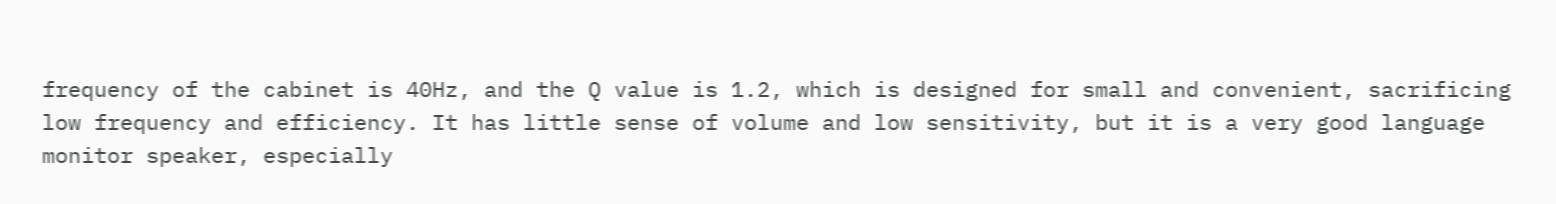frequency of the cabinet is 40Hz, and the Q value is 1.2, which is designed for small and convenient, sacrificing low frequency and efficiency. It has little sense of volume and low sensitivity, but it is a very good language monitor speaker, especially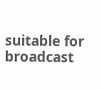suitable for broadcast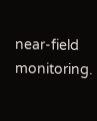near-field monitoring.